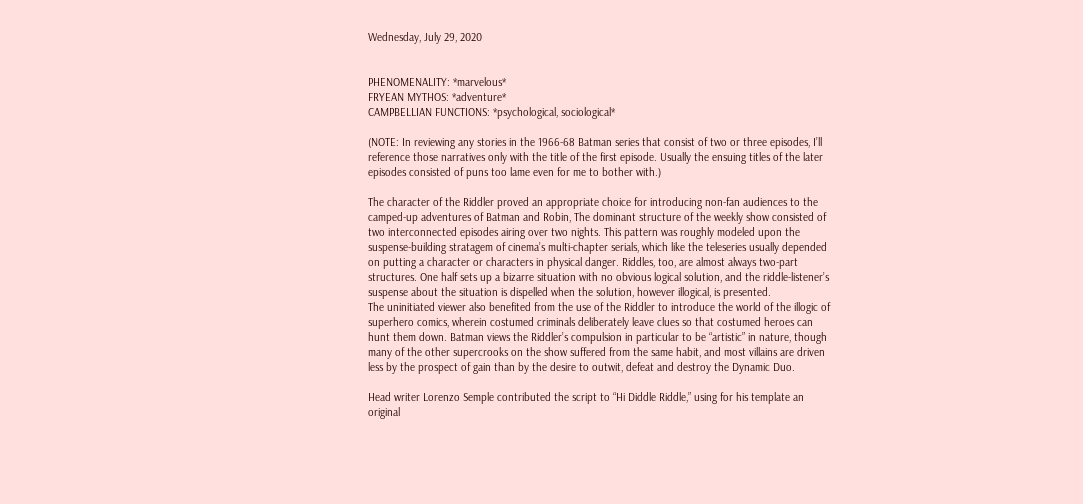Wednesday, July 29, 2020


PHENOMENALITY: *marvelous*
FRYEAN MYTHOS: *adventure*
CAMPBELLIAN FUNCTIONS: *psychological, sociological*

(NOTE: In reviewing any stories in the 1966-68 Batman series that consist of two or three episodes, I’ll reference those narratives only with the title of the first episode. Usually the ensuing titles of the later episodes consisted of puns too lame even for me to bother with.)

The character of the Riddler proved an appropriate choice for introducing non-fan audiences to the camped-up adventures of Batman and Robin, The dominant structure of the weekly show consisted of two interconnected episodes airing over two nights. This pattern was roughly modeled upon the suspense-building stratagem of cinema’s multi-chapter serials, which like the teleseries usually depended on putting a character or characters in physical danger. Riddles, too, are almost always two-part structures. One half sets up a bizarre situation with no obvious logical solution, and the riddle-listener’s suspense about the situation is dispelled when the solution, however illogical, is presented.
The uninitiated viewer also benefited from the use of the Riddler to introduce the world of the illogic of superhero comics, wherein costumed criminals deliberately leave clues so that costumed heroes can hunt them down. Batman views the Riddler’s compulsion in particular to be “artistic” in nature, though many of the other supercrooks on the show suffered from the same habit, and most villains are driven less by the prospect of gain than by the desire to outwit, defeat and destroy the Dynamic Duo.

Head writer Lorenzo Semple contributed the script to “Hi Diddle Riddle,” using for his template an original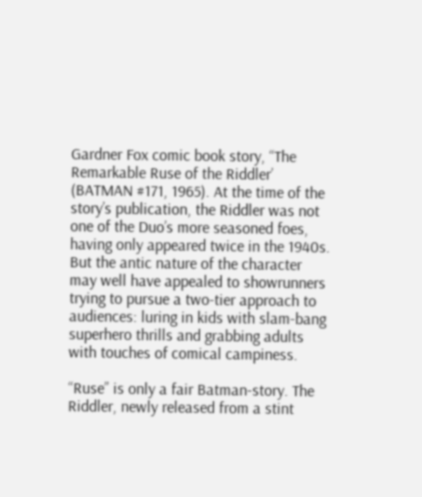Gardner Fox comic book story, “The Remarkable Ruse of the Riddler’ (BATMAN #171, 1965). At the time of the story’s publication, the Riddler was not one of the Duo’s more seasoned foes, having only appeared twice in the 1940s. But the antic nature of the character may well have appealed to showrunners trying to pursue a two-tier approach to audiences: luring in kids with slam-bang superhero thrills and grabbing adults with touches of comical campiness.

“Ruse” is only a fair Batman-story. The Riddler, newly released from a stint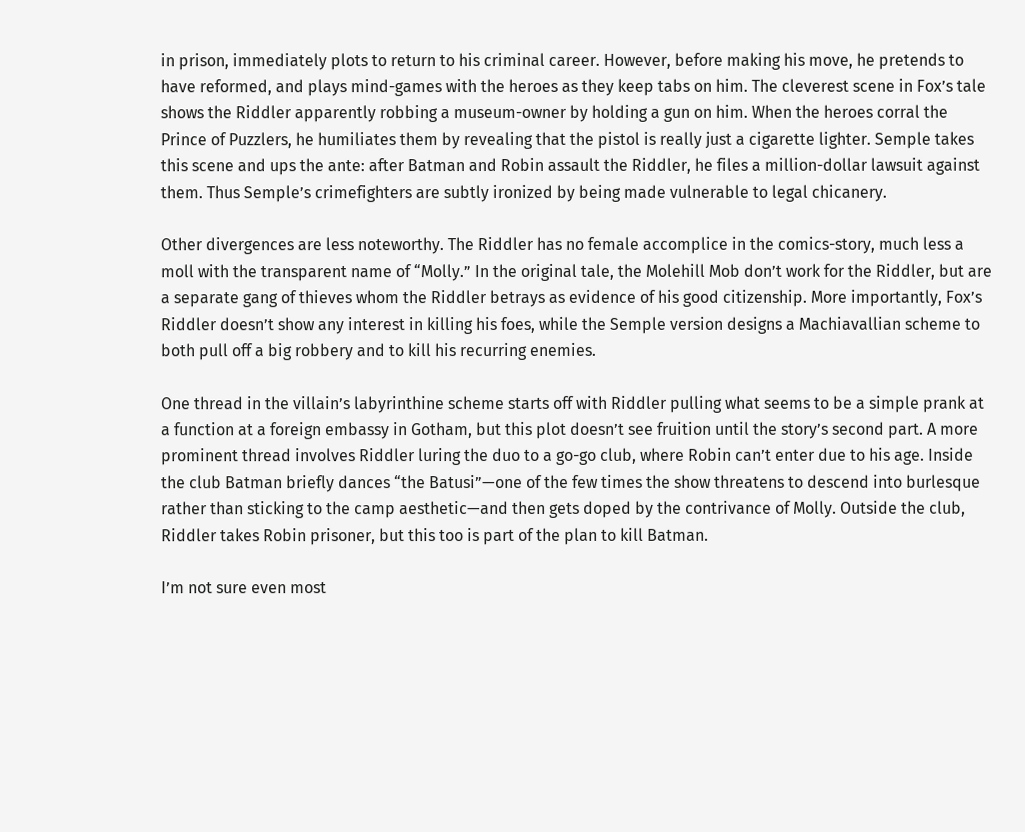in prison, immediately plots to return to his criminal career. However, before making his move, he pretends to have reformed, and plays mind-games with the heroes as they keep tabs on him. The cleverest scene in Fox’s tale shows the Riddler apparently robbing a museum-owner by holding a gun on him. When the heroes corral the Prince of Puzzlers, he humiliates them by revealing that the pistol is really just a cigarette lighter. Semple takes this scene and ups the ante: after Batman and Robin assault the Riddler, he files a million-dollar lawsuit against them. Thus Semple’s crimefighters are subtly ironized by being made vulnerable to legal chicanery.

Other divergences are less noteworthy. The Riddler has no female accomplice in the comics-story, much less a moll with the transparent name of “Molly.” In the original tale, the Molehill Mob don’t work for the Riddler, but are a separate gang of thieves whom the Riddler betrays as evidence of his good citizenship. More importantly, Fox’s Riddler doesn’t show any interest in killing his foes, while the Semple version designs a Machiavallian scheme to both pull off a big robbery and to kill his recurring enemies.

One thread in the villain’s labyrinthine scheme starts off with Riddler pulling what seems to be a simple prank at a function at a foreign embassy in Gotham, but this plot doesn’t see fruition until the story’s second part. A more prominent thread involves Riddler luring the duo to a go-go club, where Robin can’t enter due to his age. Inside the club Batman briefly dances “the Batusi”—one of the few times the show threatens to descend into burlesque rather than sticking to the camp aesthetic—and then gets doped by the contrivance of Molly. Outside the club, Riddler takes Robin prisoner, but this too is part of the plan to kill Batman.

I’m not sure even most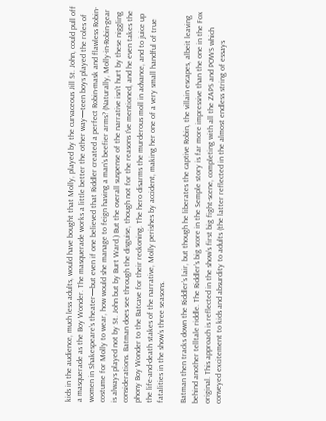kids in the audience, much less adults, would have bought that Molly, played by the curvaceous Jill St. John, could pull off a masquerade as the Boy Wonder. The masquerade works a little better the other way—teen boys played the roles of women in Shakespeare’s theater—but even if one believed that Riddler created a perfect Robin-mask and flawless Robin-costume for Molly to wear, how would she manage to feign having a man’s beefier arms? (Naturally, Molly-in-Robin-gear is always played not by St. John but by Burt Ward.) But the overall suspense of the narrative isn’t hurt by these niggling considerations. Batman does see through the disguise, though not for the reasons I’ve mentioned, and he even takes the phony Boy Wonder to the Batcave for their reckoning. The hero disarms the murderous moll in advance, and to juice up the life-and-death stakes of the narrative, Molly perishes by accident, making her one of a very small handful of true fatalities in the show’s three seasons.

Batman then tracks down the Riddler’s lair, but though he liberates the captive Robin, the villain escapes, albeit leaving behind another telltale riddle. The Riddler’s big score in the Semple story is far more impressive than the one in the Fox original. This approach is reflected in the show’s first big fight-scene, completing with all the ZAPS and POWS which conveyed excitement to kids and absurdity to adults (the latter reflected in the almost endless string of essays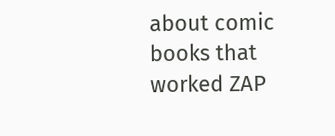about comic books that worked ZAP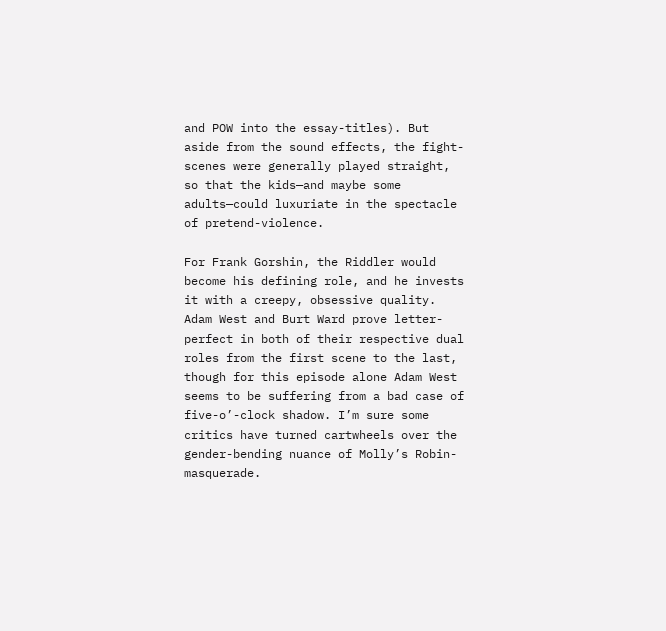and POW into the essay-titles). But aside from the sound effects, the fight-scenes were generally played straight, so that the kids—and maybe some adults—could luxuriate in the spectacle of pretend-violence.

For Frank Gorshin, the Riddler would become his defining role, and he invests it with a creepy, obsessive quality. Adam West and Burt Ward prove letter-perfect in both of their respective dual roles from the first scene to the last, though for this episode alone Adam West seems to be suffering from a bad case of five-o’-clock shadow. I’m sure some critics have turned cartwheels over the gender-bending nuance of Molly’s Robin-masquerade.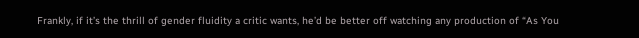Frankly, if it’s the thrill of gender fluidity a critic wants, he’d be better off watching any production of “As You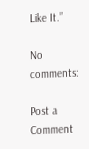Like It.”

No comments:

Post a Comment